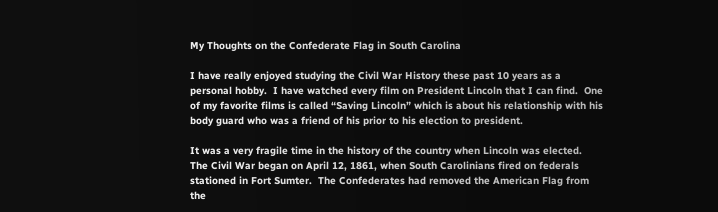My Thoughts on the Confederate Flag in South Carolina

I have really enjoyed studying the Civil War History these past 10 years as a personal hobby.  I have watched every film on President Lincoln that I can find.  One of my favorite films is called “Saving Lincoln” which is about his relationship with his body guard who was a friend of his prior to his election to president.

It was a very fragile time in the history of the country when Lincoln was elected.  The Civil War began on April 12, 1861, when South Carolinians fired on federals stationed in Fort Sumter.  The Confederates had removed the American Flag from the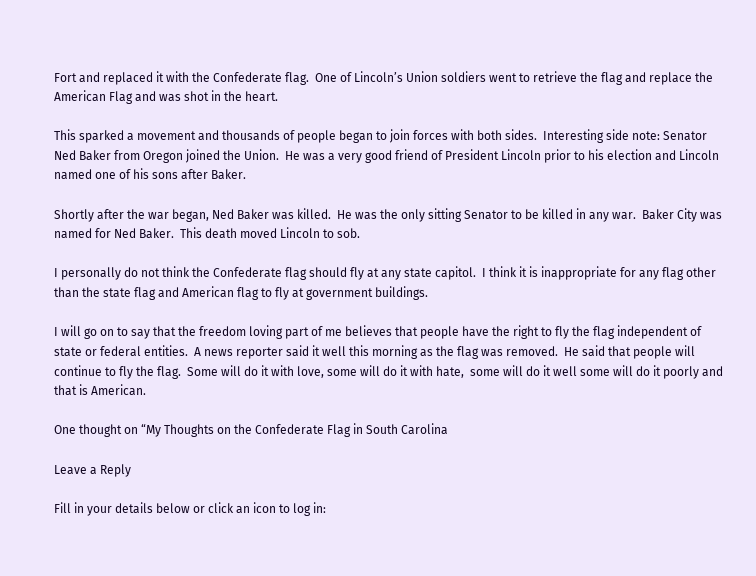Fort and replaced it with the Confederate flag.  One of Lincoln’s Union soldiers went to retrieve the flag and replace the American Flag and was shot in the heart.

This sparked a movement and thousands of people began to join forces with both sides.  Interesting side note: Senator Ned Baker from Oregon joined the Union.  He was a very good friend of President Lincoln prior to his election and Lincoln named one of his sons after Baker.

Shortly after the war began, Ned Baker was killed.  He was the only sitting Senator to be killed in any war.  Baker City was named for Ned Baker.  This death moved Lincoln to sob.

I personally do not think the Confederate flag should fly at any state capitol.  I think it is inappropriate for any flag other than the state flag and American flag to fly at government buildings.

I will go on to say that the freedom loving part of me believes that people have the right to fly the flag independent of state or federal entities.  A news reporter said it well this morning as the flag was removed.  He said that people will continue to fly the flag.  Some will do it with love, some will do it with hate,  some will do it well some will do it poorly and that is American.

One thought on “My Thoughts on the Confederate Flag in South Carolina

Leave a Reply

Fill in your details below or click an icon to log in: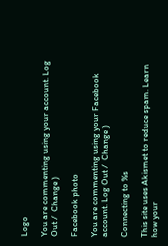Logo

You are commenting using your account. Log Out /  Change )

Facebook photo

You are commenting using your Facebook account. Log Out /  Change )

Connecting to %s

This site uses Akismet to reduce spam. Learn how your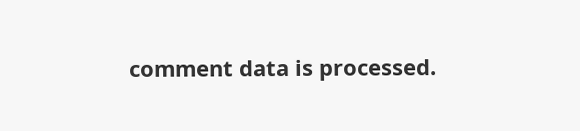comment data is processed.